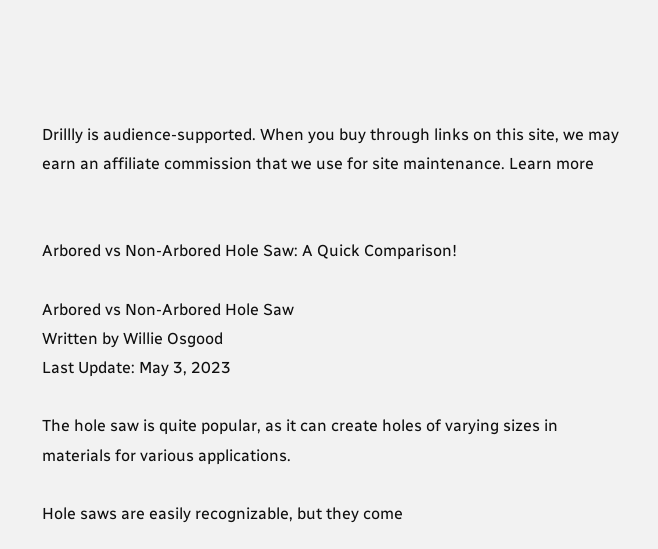Drillly is audience-supported. When you buy through links on this site, we may earn an affiliate commission that we use for site maintenance. Learn more


Arbored vs Non-Arbored Hole Saw: A Quick Comparison!

Arbored vs Non-Arbored Hole Saw
Written by Willie Osgood
Last Update: May 3, 2023

The hole saw is quite popular, as it can create holes of varying sizes in materials for various applications.

Hole saws are easily recognizable, but they come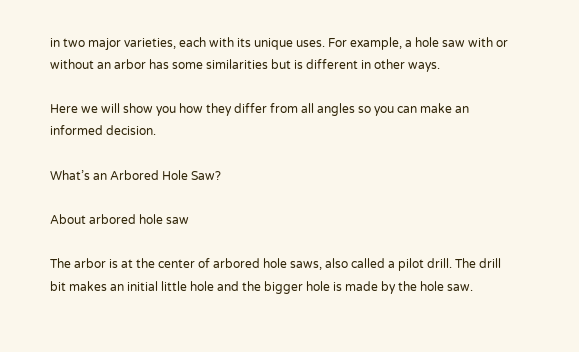in two major varieties, each with its unique uses. For example, a hole saw with or without an arbor has some similarities but is different in other ways.

Here we will show you how they differ from all angles so you can make an informed decision.

What’s an Arbored Hole Saw?

About arbored hole saw

The arbor is at the center of arbored hole saws, also called a pilot drill. The drill bit makes an initial little hole and the bigger hole is made by the hole saw.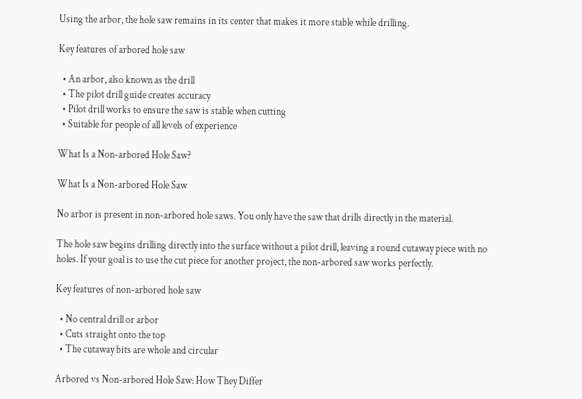Using the arbor, the hole saw remains in its center that makes it more stable while drilling.

Key features of arbored hole saw

  • An arbor, also known as the drill
  • The pilot drill guide creates accuracy
  • Pilot drill works to ensure the saw is stable when cutting
  • Suitable for people of all levels of experience

What Is a Non-arbored Hole Saw?

What Is a Non-arbored Hole Saw

No arbor is present in non-arbored hole saws. You only have the saw that drills directly in the material.

The hole saw begins drilling directly into the surface without a pilot drill, leaving a round cutaway piece with no holes. If your goal is to use the cut piece for another project, the non-arbored saw works perfectly.

Key features of non-arbored hole saw

  • No central drill or arbor
  • Cuts straight onto the top
  • The cutaway bits are whole and circular

Arbored vs Non-arbored Hole Saw: How They Differ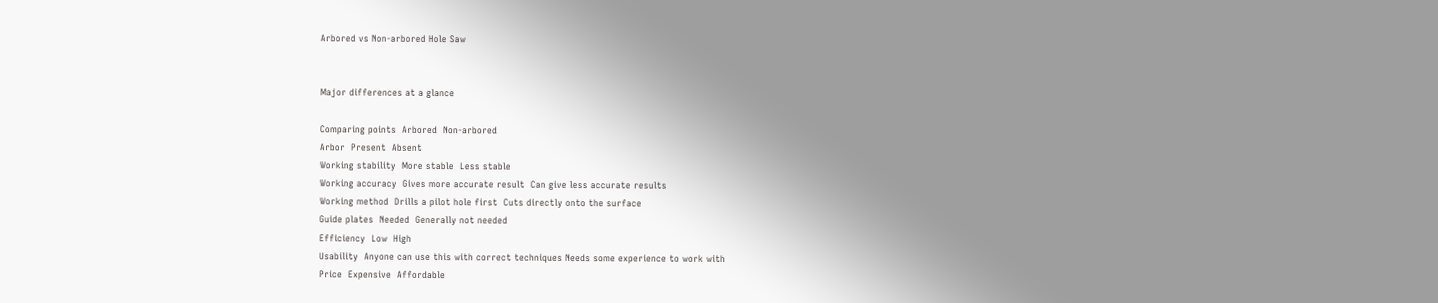Arbored vs Non-arbored Hole Saw


Major differences at a glance

Comparing points  Arbored  Non-arbored
Arbor  Present  Absent
Working stability  More stable  Less stable
Working accuracy  Gives more accurate result  Can give less accurate results
Working method  Drills a pilot hole first  Cuts directly onto the surface
Guide plates  Needed  Generally not needed
Efficiency  Low  High
Usability  Anyone can use this with correct techniques Needs some experience to work with
Price  Expensive  Affordable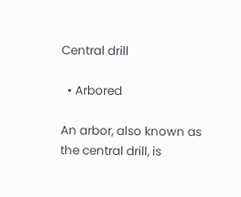Central drill

  • Arbored

An arbor, also known as the central drill, is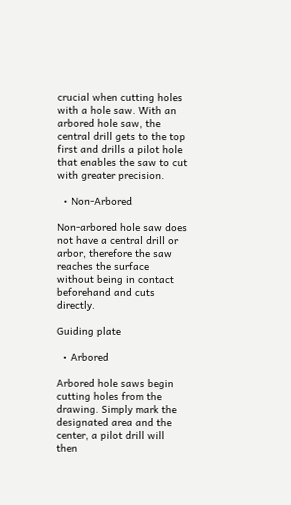crucial when cutting holes with a hole saw. With an arbored hole saw, the central drill gets to the top first and drills a pilot hole that enables the saw to cut with greater precision.

  • Non-Arbored

Non-arbored hole saw does not have a central drill or arbor, therefore the saw reaches the surface without being in contact beforehand and cuts directly.

Guiding plate

  • Arbored

Arbored hole saws begin cutting holes from the drawing. Simply mark the designated area and the center, a pilot drill will then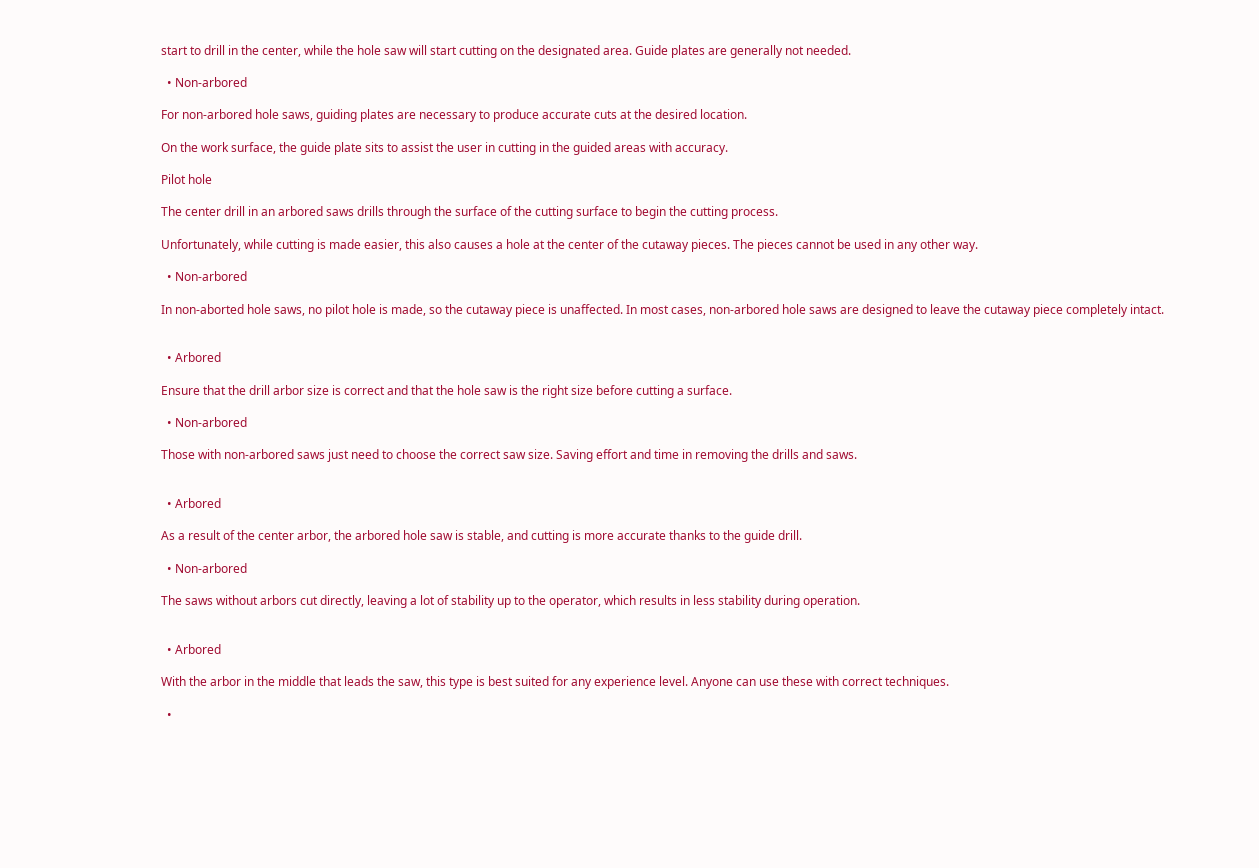start to drill in the center, while the hole saw will start cutting on the designated area. Guide plates are generally not needed.

  • Non-arbored

For non-arbored hole saws, guiding plates are necessary to produce accurate cuts at the desired location.

On the work surface, the guide plate sits to assist the user in cutting in the guided areas with accuracy.

Pilot hole

The center drill in an arbored saws drills through the surface of the cutting surface to begin the cutting process.

Unfortunately, while cutting is made easier, this also causes a hole at the center of the cutaway pieces. The pieces cannot be used in any other way.

  • Non-arbored

In non-aborted hole saws, no pilot hole is made, so the cutaway piece is unaffected. In most cases, non-arbored hole saws are designed to leave the cutaway piece completely intact.


  • Arbored

Ensure that the drill arbor size is correct and that the hole saw is the right size before cutting a surface.

  • Non-arbored

Those with non-arbored saws just need to choose the correct saw size. Saving effort and time in removing the drills and saws.


  • Arbored

As a result of the center arbor, the arbored hole saw is stable, and cutting is more accurate thanks to the guide drill.

  • Non-arbored

The saws without arbors cut directly, leaving a lot of stability up to the operator, which results in less stability during operation.


  • Arbored

With the arbor in the middle that leads the saw, this type is best suited for any experience level. Anyone can use these with correct techniques.

  •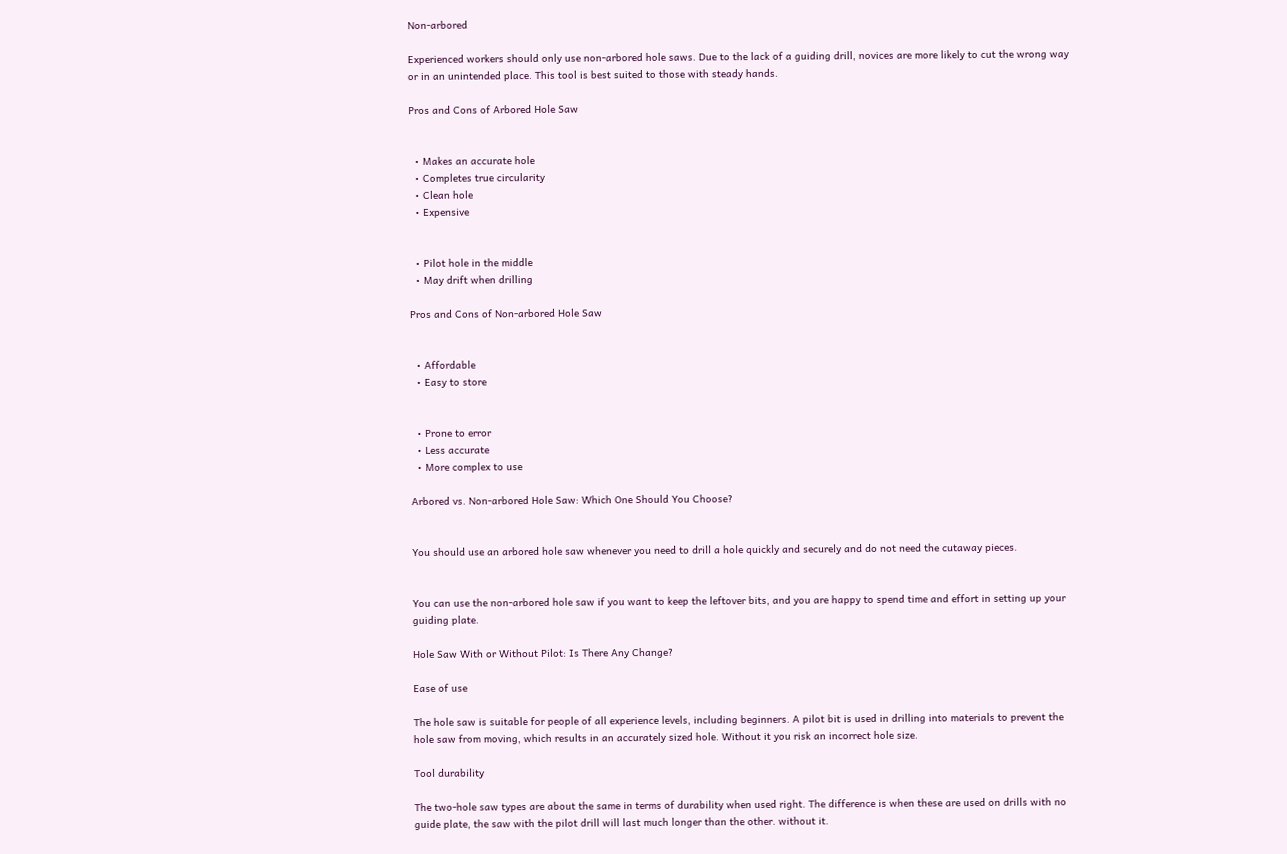Non-arbored

Experienced workers should only use non-arbored hole saws. Due to the lack of a guiding drill, novices are more likely to cut the wrong way or in an unintended place. This tool is best suited to those with steady hands.

Pros and Cons of Arbored Hole Saw


  • Makes an accurate hole
  • Completes true circularity
  • Clean hole
  • Expensive


  • Pilot hole in the middle
  • May drift when drilling

Pros and Cons of Non-arbored Hole Saw


  • Affordable
  • Easy to store


  • Prone to error
  • Less accurate
  • More complex to use

Arbored vs. Non-arbored Hole Saw: Which One Should You Choose?


You should use an arbored hole saw whenever you need to drill a hole quickly and securely and do not need the cutaway pieces.


You can use the non-arbored hole saw if you want to keep the leftover bits, and you are happy to spend time and effort in setting up your guiding plate.

Hole Saw With or Without Pilot: Is There Any Change?

Ease of use

The hole saw is suitable for people of all experience levels, including beginners. A pilot bit is used in drilling into materials to prevent the hole saw from moving, which results in an accurately sized hole. Without it you risk an incorrect hole size.

Tool durability

The two-hole saw types are about the same in terms of durability when used right. The difference is when these are used on drills with no guide plate, the saw with the pilot drill will last much longer than the other. without it.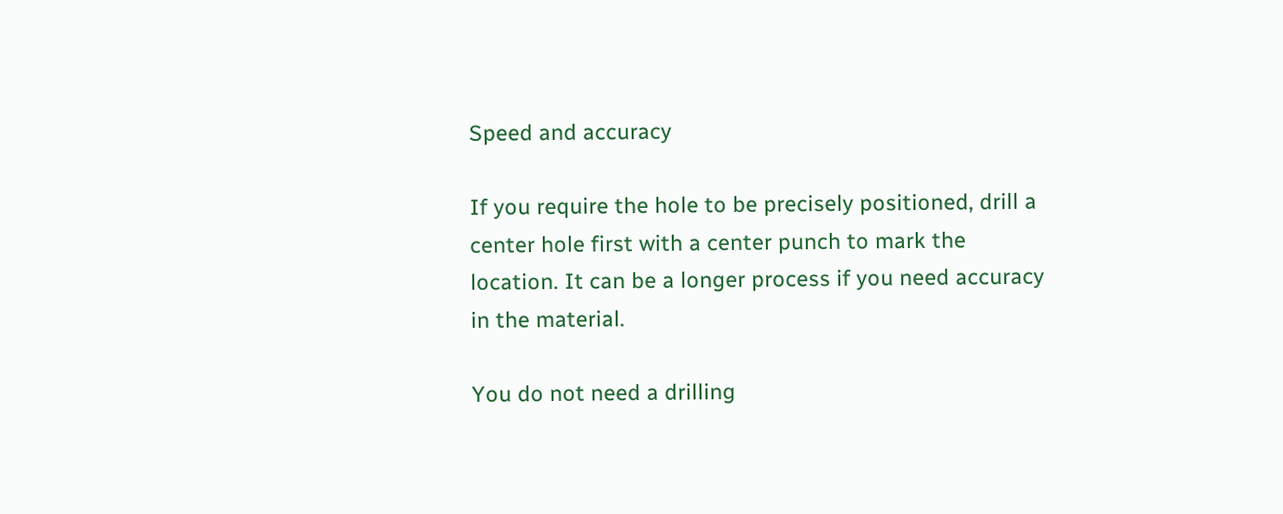Speed and accuracy

If you require the hole to be precisely positioned, drill a center hole first with a center punch to mark the location. It can be a longer process if you need accuracy in the material.

You do not need a drilling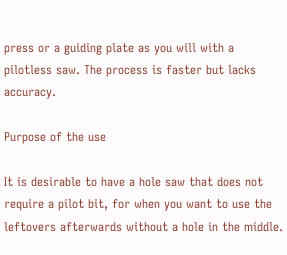press or a guiding plate as you will with a pilotless saw. The process is faster but lacks accuracy.

Purpose of the use

It is desirable to have a hole saw that does not require a pilot bit, for when you want to use the leftovers afterwards without a hole in the middle.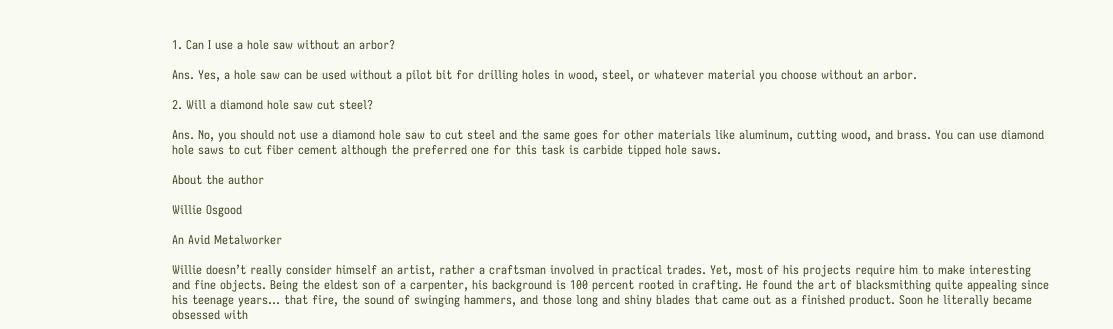1. Can I use a hole saw without an arbor?

Ans. Yes, a hole saw can be used without a pilot bit for drilling holes in wood, steel, or whatever material you choose without an arbor.

2. Will a diamond hole saw cut steel?

Ans. No, you should not use a diamond hole saw to cut steel and the same goes for other materials like aluminum, cutting wood, and brass. You can use diamond hole saws to cut fiber cement although the preferred one for this task is carbide tipped hole saws.

About the author

Willie Osgood

An Avid Metalworker

Willie doesn’t really consider himself an artist, rather a craftsman involved in practical trades. Yet, most of his projects require him to make interesting and fine objects. Being the eldest son of a carpenter, his background is 100 percent rooted in crafting. He found the art of blacksmithing quite appealing since his teenage years… that fire, the sound of swinging hammers, and those long and shiny blades that came out as a finished product. Soon he literally became obsessed with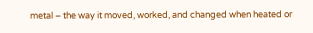metal – the way it moved, worked, and changed when heated or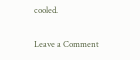cooled.

Leave a Comment